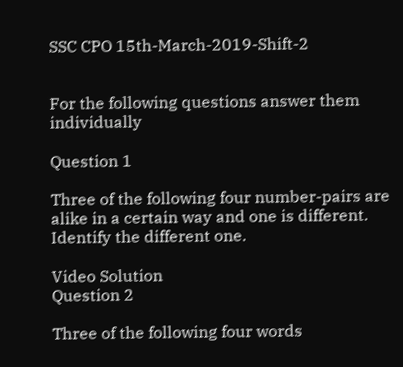SSC CPO 15th-March-2019-Shift-2


For the following questions answer them individually

Question 1

Three of the following four number-pairs are alike in a certain way and one is different. Identify the different one.

Video Solution
Question 2

Three of the following four words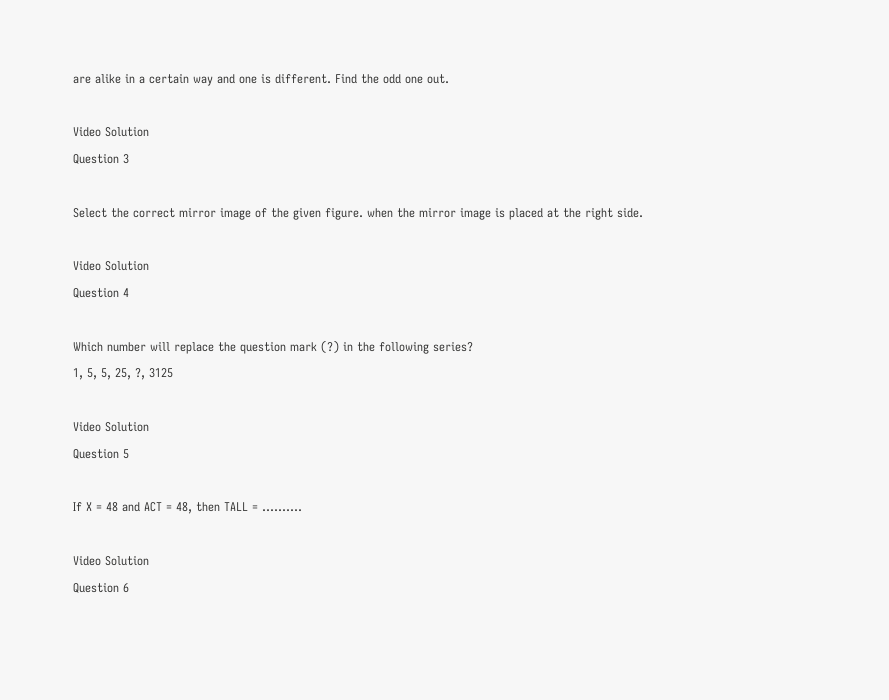are alike in a certain way and one is different. Find the odd one out.

Video Solution
Question 3

Select the correct mirror image of the given figure. when the mirror image is placed at the right side.

Video Solution
Question 4

Which number will replace the question mark (?) in the following series?
1, 5, 5, 25, ?, 3125

Video Solution
Question 5

If X = 48 and ACT = 48, then TALL = ..........

Video Solution
Question 6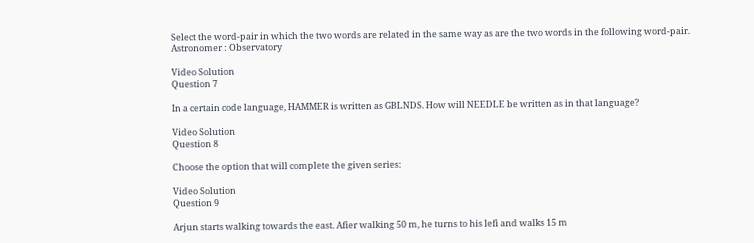Select the word-pair in which the two words are related in the same way as are the two words in the following word-pair.
Astronomer : Observatory

Video Solution
Question 7

In a certain code language, HAMMER is written as GBLNDS. How will NEEDLE be written as in that language?

Video Solution
Question 8

Choose the option that will complete the given series:

Video Solution
Question 9

Arjun starts walking towards the east. Afier walking 50 m, he turns to his lefi and walks 15 m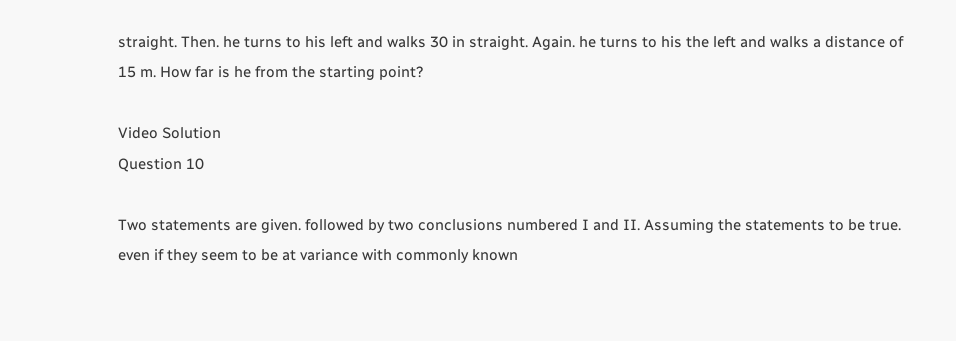straight. Then. he turns to his left and walks 30 in straight. Again. he turns to his the left and walks a distance of 15 m. How far is he from the starting point?

Video Solution
Question 10

Two statements are given. followed by two conclusions numbered I and II. Assuming the statements to be true. even if they seem to be at variance with commonly known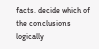facts. decide which of the conclusions logically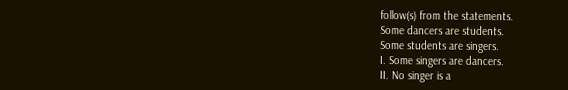follow(s) from the statements.
Some dancers are students.
Some students are singers.
I. Some singers are dancers.
II. No singer is a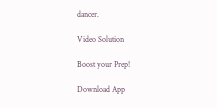dancer.

Video Solution

Boost your Prep!

Download App